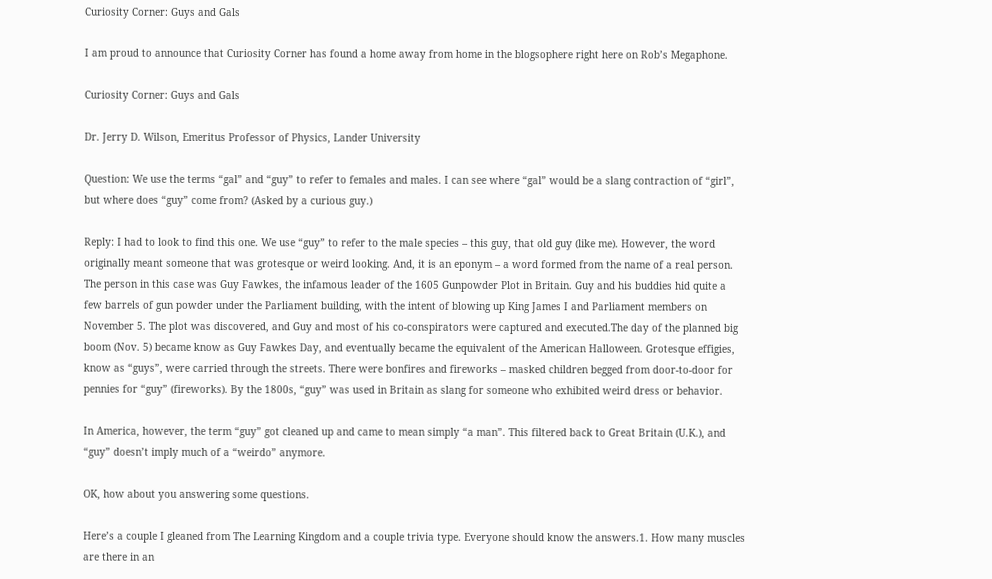Curiosity Corner: Guys and Gals

I am proud to announce that Curiosity Corner has found a home away from home in the blogsophere right here on Rob’s Megaphone.

Curiosity Corner: Guys and Gals

Dr. Jerry D. Wilson, Emeritus Professor of Physics, Lander University

Question: We use the terms “gal” and “guy” to refer to females and males. I can see where “gal” would be a slang contraction of “girl”, but where does “guy” come from? (Asked by a curious guy.)

Reply: I had to look to find this one. We use “guy” to refer to the male species – this guy, that old guy (like me). However, the word originally meant someone that was grotesque or weird looking. And, it is an eponym – a word formed from the name of a real person. The person in this case was Guy Fawkes, the infamous leader of the 1605 Gunpowder Plot in Britain. Guy and his buddies hid quite a few barrels of gun powder under the Parliament building, with the intent of blowing up King James I and Parliament members on November 5. The plot was discovered, and Guy and most of his co-conspirators were captured and executed.The day of the planned big boom (Nov. 5) became know as Guy Fawkes Day, and eventually became the equivalent of the American Halloween. Grotesque effigies, know as “guys”, were carried through the streets. There were bonfires and fireworks – masked children begged from door-to-door for pennies for “guy” (fireworks). By the 1800s, “guy” was used in Britain as slang for someone who exhibited weird dress or behavior.

In America, however, the term “guy” got cleaned up and came to mean simply “a man”. This filtered back to Great Britain (U.K.), and “guy” doesn’t imply much of a “weirdo” anymore.

OK, how about you answering some questions.

Here’s a couple I gleaned from The Learning Kingdom and a couple trivia type. Everyone should know the answers.1. How many muscles are there in an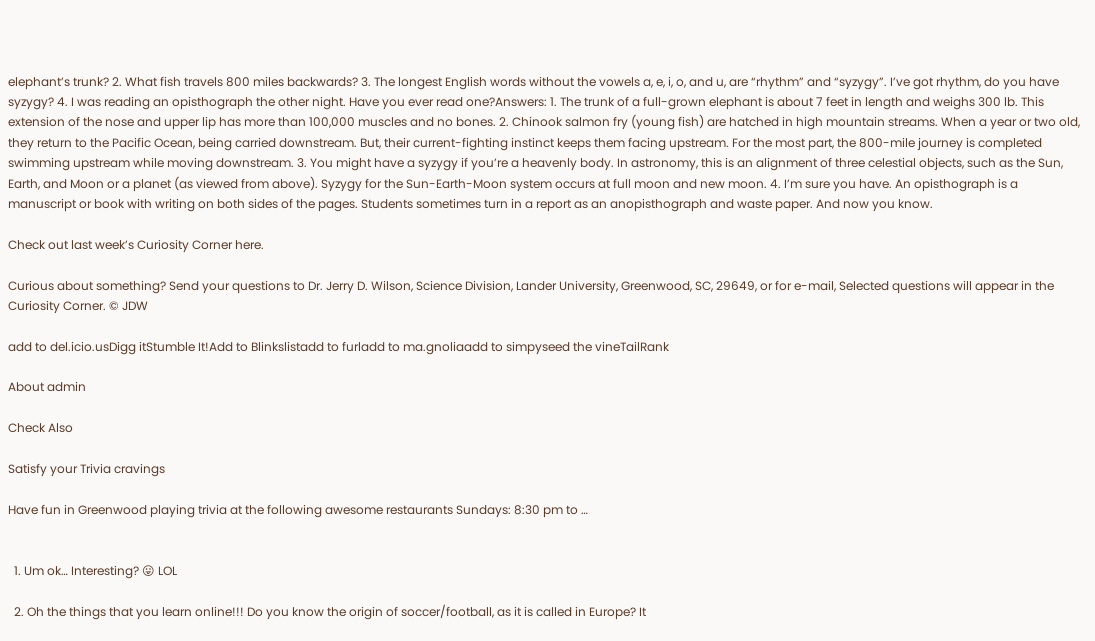elephant’s trunk? 2. What fish travels 800 miles backwards? 3. The longest English words without the vowels a, e, i, o, and u, are “rhythm” and “syzygy”. I’ve got rhythm, do you have syzygy? 4. I was reading an opisthograph the other night. Have you ever read one?Answers: 1. The trunk of a full-grown elephant is about 7 feet in length and weighs 300 lb. This extension of the nose and upper lip has more than 100,000 muscles and no bones. 2. Chinook salmon fry (young fish) are hatched in high mountain streams. When a year or two old, they return to the Pacific Ocean, being carried downstream. But, their current-fighting instinct keeps them facing upstream. For the most part, the 800-mile journey is completed swimming upstream while moving downstream. 3. You might have a syzygy if you’re a heavenly body. In astronomy, this is an alignment of three celestial objects, such as the Sun, Earth, and Moon or a planet (as viewed from above). Syzygy for the Sun-Earth-Moon system occurs at full moon and new moon. 4. I’m sure you have. An opisthograph is a manuscript or book with writing on both sides of the pages. Students sometimes turn in a report as an anopisthograph and waste paper. And now you know.

Check out last week’s Curiosity Corner here.

Curious about something? Send your questions to Dr. Jerry D. Wilson, Science Division, Lander University, Greenwood, SC, 29649, or for e-mail, Selected questions will appear in the Curiosity Corner. © JDW

add to del.icio.usDigg itStumble It!Add to Blinkslistadd to furladd to ma.gnoliaadd to simpyseed the vineTailRank

About admin

Check Also

Satisfy your Trivia cravings

Have fun in Greenwood playing trivia at the following awesome restaurants Sundays: 8:30 pm to …


  1. Um ok… Interesting? 😛 LOL

  2. Oh the things that you learn online!!! Do you know the origin of soccer/football, as it is called in Europe? It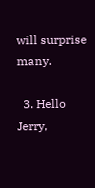will surprise many.

  3. Hello Jerry,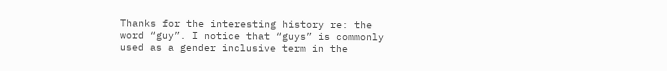Thanks for the interesting history re: the word “guy”. I notice that “guys” is commonly used as a gender inclusive term in the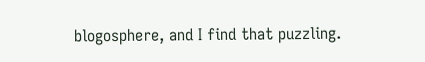blogosphere, and I find that puzzling.